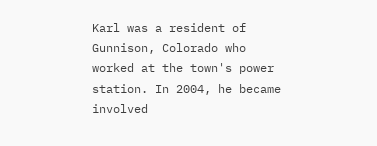Karl was a resident of Gunnison, Colorado who worked at the town's power station. In 2004, he became involved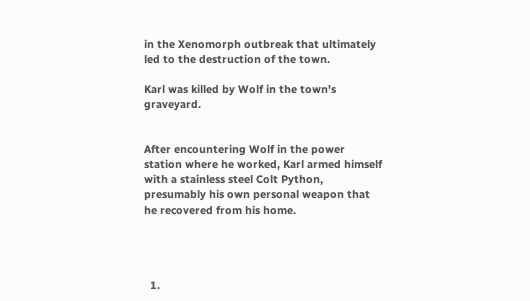in the Xenomorph outbreak that ultimately led to the destruction of the town.

Karl was killed by Wolf in the town's graveyard.


After encountering Wolf in the power station where he worked, Karl armed himself with a stainless steel Colt Python, presumably his own personal weapon that he recovered from his home.




  1.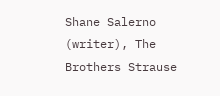Shane Salerno (writer), The Brothers Strause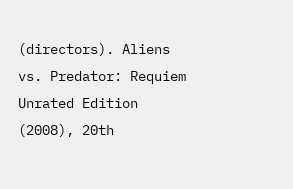(directors). Aliens vs. Predator: Requiem Unrated Edition (2008), 20th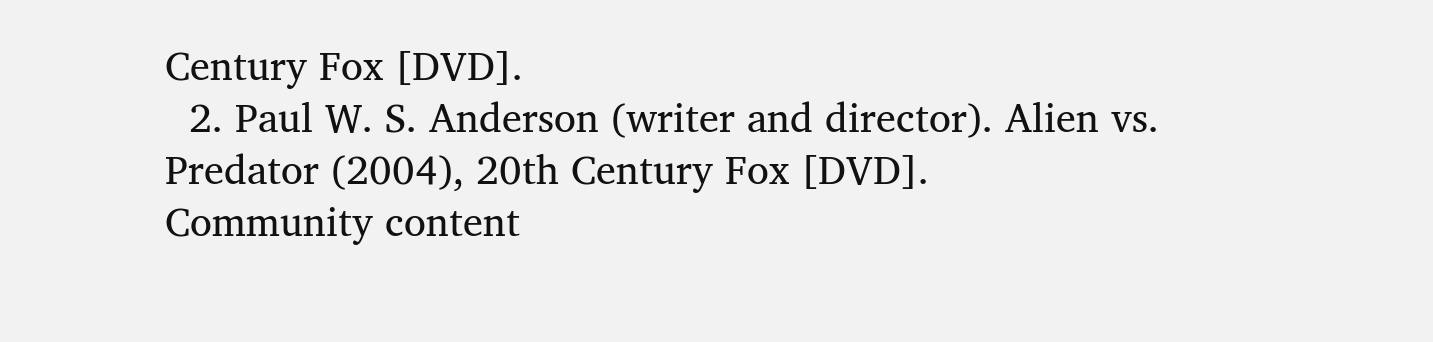Century Fox [DVD].
  2. Paul W. S. Anderson (writer and director). Alien vs. Predator (2004), 20th Century Fox [DVD].
Community content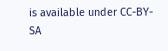is available under CC-BY-SA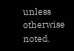unless otherwise noted.